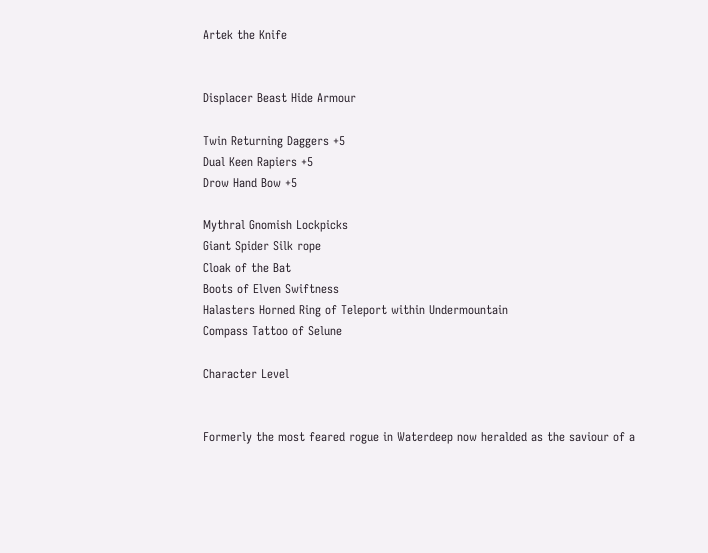Artek the Knife


Displacer Beast Hide Armour

Twin Returning Daggers +5
Dual Keen Rapiers +5
Drow Hand Bow +5

Mythral Gnomish Lockpicks
Giant Spider Silk rope
Cloak of the Bat
Boots of Elven Swiftness
Halasters Horned Ring of Teleport within Undermountain
Compass Tattoo of Selune

Character Level


Formerly the most feared rogue in Waterdeep now heralded as the saviour of a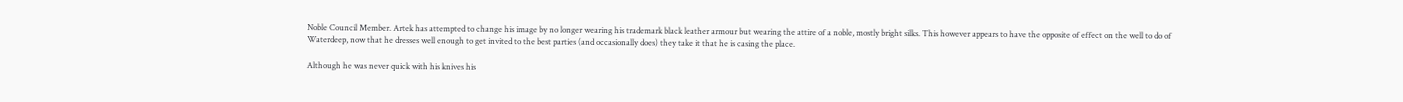Noble Council Member. Artek has attempted to change his image by no longer wearing his trademark black leather armour but wearing the attire of a noble, mostly bright silks. This however appears to have the opposite of effect on the well to do of Waterdeep, now that he dresses well enough to get invited to the best parties (and occasionally does) they take it that he is casing the place.

Although he was never quick with his knives his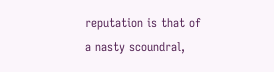reputation is that of a nasty scoundral,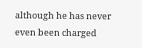although he has never even been charged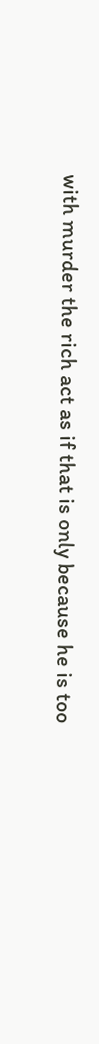with murder the rich act as if that is only because he is too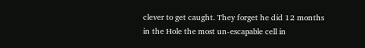clever to get caught. They forget he did 12 months in the Hole the most un-escapable cell in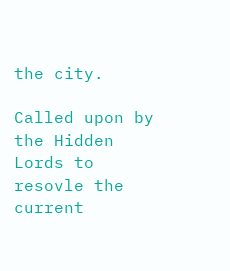the city.

Called upon by the Hidden Lords to resovle the current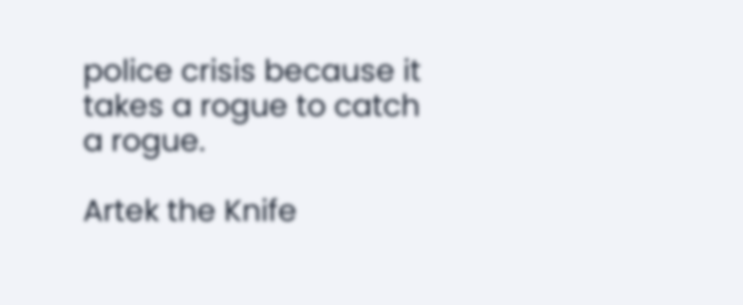police crisis because it takes a rogue to catch a rogue.

Artek the Knife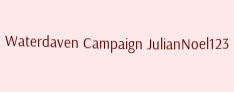Waterdaven Campaign JulianNoel123